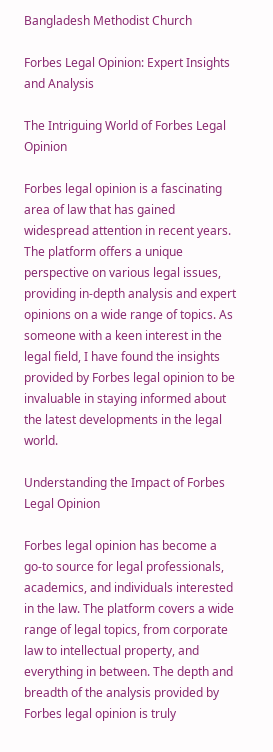Bangladesh Methodist Church

Forbes Legal Opinion: Expert Insights and Analysis

The Intriguing World of Forbes Legal Opinion

Forbes legal opinion is a fascinating area of law that has gained widespread attention in recent years. The platform offers a unique perspective on various legal issues, providing in-depth analysis and expert opinions on a wide range of topics. As someone with a keen interest in the legal field, I have found the insights provided by Forbes legal opinion to be invaluable in staying informed about the latest developments in the legal world.

Understanding the Impact of Forbes Legal Opinion

Forbes legal opinion has become a go-to source for legal professionals, academics, and individuals interested in the law. The platform covers a wide range of legal topics, from corporate law to intellectual property, and everything in between. The depth and breadth of the analysis provided by Forbes legal opinion is truly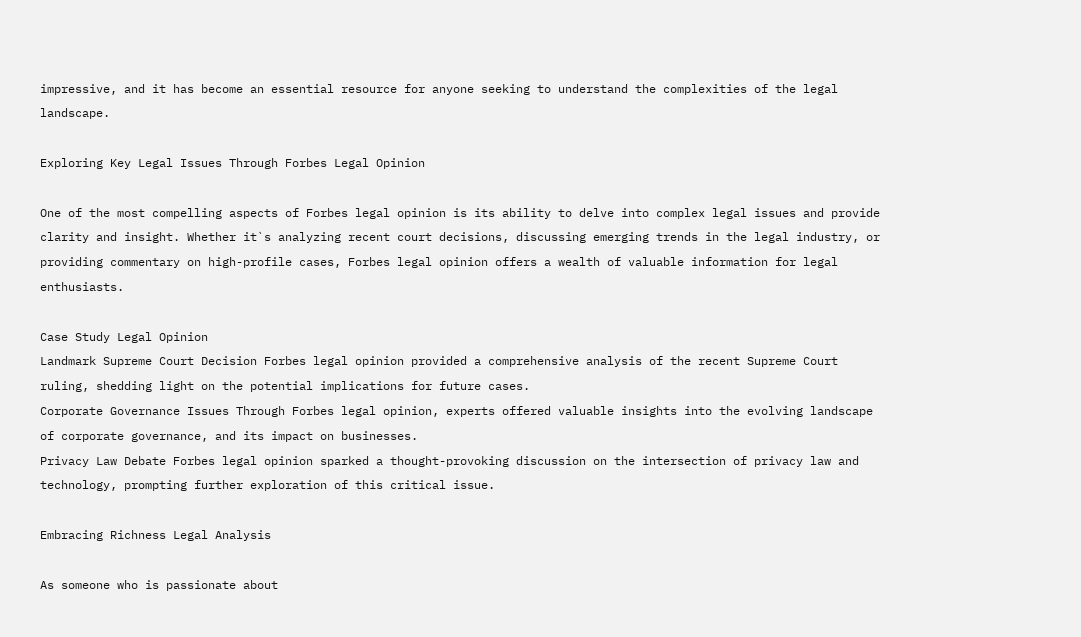impressive, and it has become an essential resource for anyone seeking to understand the complexities of the legal landscape.

Exploring Key Legal Issues Through Forbes Legal Opinion

One of the most compelling aspects of Forbes legal opinion is its ability to delve into complex legal issues and provide clarity and insight. Whether it`s analyzing recent court decisions, discussing emerging trends in the legal industry, or providing commentary on high-profile cases, Forbes legal opinion offers a wealth of valuable information for legal enthusiasts.

Case Study Legal Opinion
Landmark Supreme Court Decision Forbes legal opinion provided a comprehensive analysis of the recent Supreme Court ruling, shedding light on the potential implications for future cases.
Corporate Governance Issues Through Forbes legal opinion, experts offered valuable insights into the evolving landscape of corporate governance, and its impact on businesses.
Privacy Law Debate Forbes legal opinion sparked a thought-provoking discussion on the intersection of privacy law and technology, prompting further exploration of this critical issue.

Embracing Richness Legal Analysis

As someone who is passionate about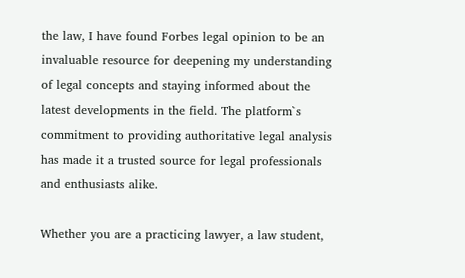the law, I have found Forbes legal opinion to be an invaluable resource for deepening my understanding of legal concepts and staying informed about the latest developments in the field. The platform`s commitment to providing authoritative legal analysis has made it a trusted source for legal professionals and enthusiasts alike.

Whether you are a practicing lawyer, a law student,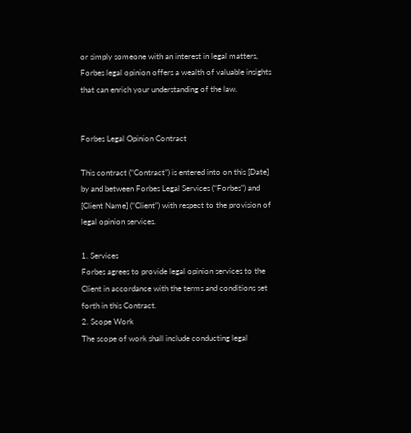or simply someone with an interest in legal matters, Forbes legal opinion offers a wealth of valuable insights that can enrich your understanding of the law.


Forbes Legal Opinion Contract

This contract (“Contract”) is entered into on this [Date] by and between Forbes Legal Services (“Forbes”) and [Client Name] (“Client”) with respect to the provision of legal opinion services.

1. Services
Forbes agrees to provide legal opinion services to the Client in accordance with the terms and conditions set forth in this Contract.
2. Scope Work
The scope of work shall include conducting legal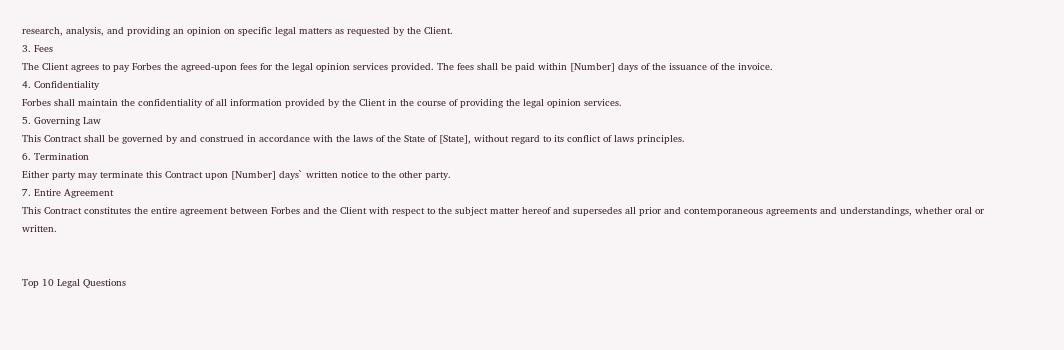research, analysis, and providing an opinion on specific legal matters as requested by the Client.
3. Fees
The Client agrees to pay Forbes the agreed-upon fees for the legal opinion services provided. The fees shall be paid within [Number] days of the issuance of the invoice.
4. Confidentiality
Forbes shall maintain the confidentiality of all information provided by the Client in the course of providing the legal opinion services.
5. Governing Law
This Contract shall be governed by and construed in accordance with the laws of the State of [State], without regard to its conflict of laws principles.
6. Termination
Either party may terminate this Contract upon [Number] days` written notice to the other party.
7. Entire Agreement
This Contract constitutes the entire agreement between Forbes and the Client with respect to the subject matter hereof and supersedes all prior and contemporaneous agreements and understandings, whether oral or written.


Top 10 Legal Questions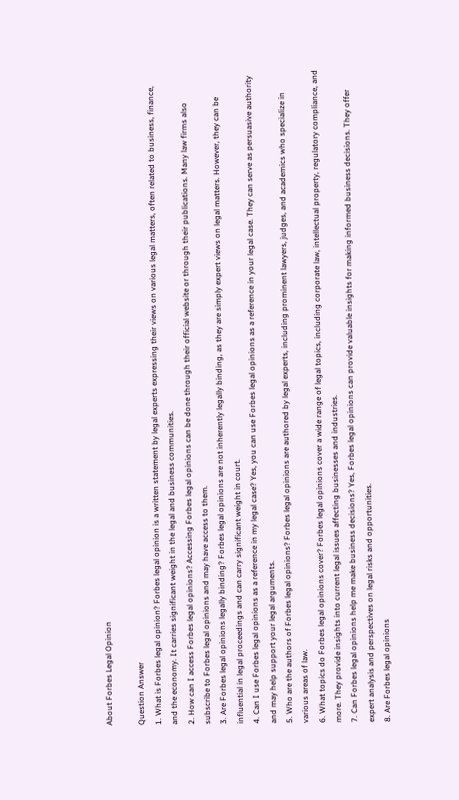About Forbes Legal Opinion

Question Answer
1. What is Forbes legal opinion? Forbes legal opinion is a written statement by legal experts expressing their views on various legal matters, often related to business, finance, and the economy. It carries significant weight in the legal and business communities.
2. How can I access Forbes legal opinions? Accessing Forbes legal opinions can be done through their official website or through their publications. Many law firms also subscribe to Forbes legal opinions and may have access to them.
3. Are Forbes legal opinions legally binding? Forbes legal opinions are not inherently legally binding, as they are simply expert views on legal matters. However, they can be influential in legal proceedings and can carry significant weight in court.
4. Can I use Forbes legal opinions as a reference in my legal case? Yes, you can use Forbes legal opinions as a reference in your legal case. They can serve as persuasive authority and may help support your legal arguments.
5. Who are the authors of Forbes legal opinions? Forbes legal opinions are authored by legal experts, including prominent lawyers, judges, and academics who specialize in various areas of law.
6. What topics do Forbes legal opinions cover? Forbes legal opinions cover a wide range of legal topics, including corporate law, intellectual property, regulatory compliance, and more. They provide insights into current legal issues affecting businesses and industries.
7. Can Forbes legal opinions help me make business decisions? Yes, Forbes legal opinions can provide valuable insights for making informed business decisions. They offer expert analysis and perspectives on legal risks and opportunities.
8. Are Forbes legal opinions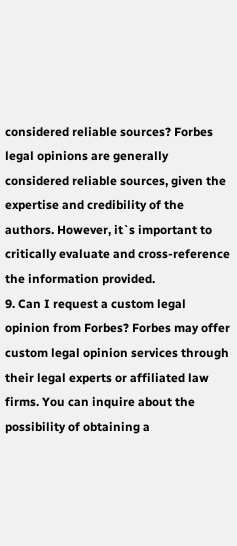considered reliable sources? Forbes legal opinions are generally considered reliable sources, given the expertise and credibility of the authors. However, it`s important to critically evaluate and cross-reference the information provided.
9. Can I request a custom legal opinion from Forbes? Forbes may offer custom legal opinion services through their legal experts or affiliated law firms. You can inquire about the possibility of obtaining a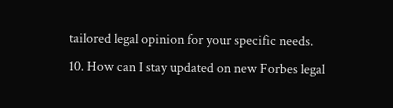tailored legal opinion for your specific needs.
10. How can I stay updated on new Forbes legal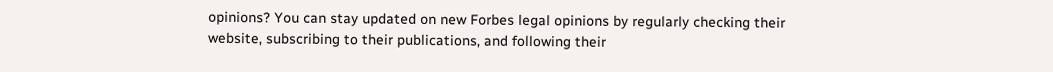opinions? You can stay updated on new Forbes legal opinions by regularly checking their website, subscribing to their publications, and following their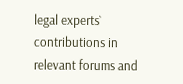legal experts` contributions in relevant forums and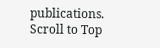publications.
Scroll to Top